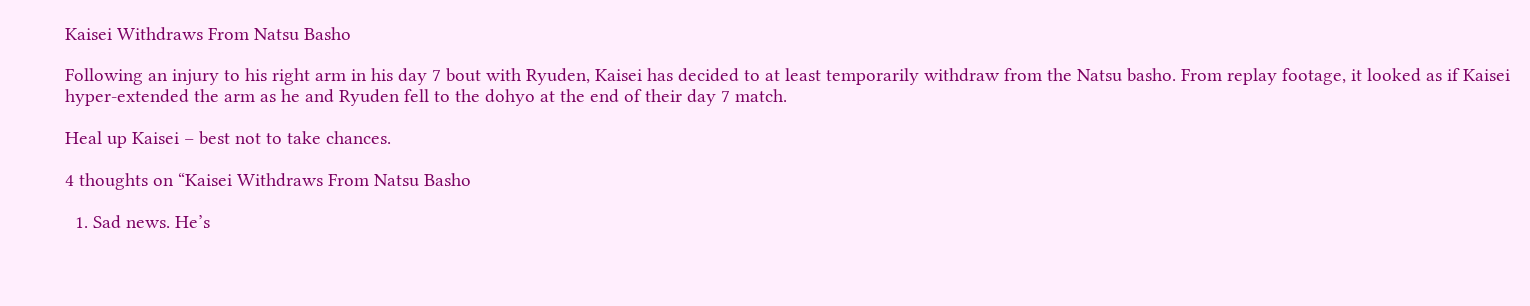Kaisei Withdraws From Natsu Basho

Following an injury to his right arm in his day 7 bout with Ryuden, Kaisei has decided to at least temporarily withdraw from the Natsu basho. From replay footage, it looked as if Kaisei hyper-extended the arm as he and Ryuden fell to the dohyo at the end of their day 7 match.

Heal up Kaisei – best not to take chances.

4 thoughts on “Kaisei Withdraws From Natsu Basho

  1. Sad news. He’s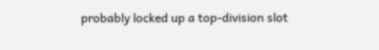probably locked up a top-division slot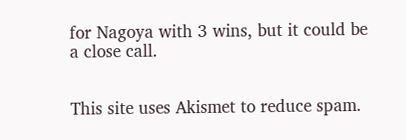for Nagoya with 3 wins, but it could be a close call.


This site uses Akismet to reduce spam.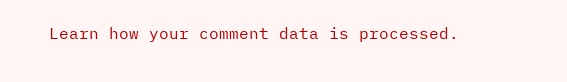Learn how your comment data is processed.